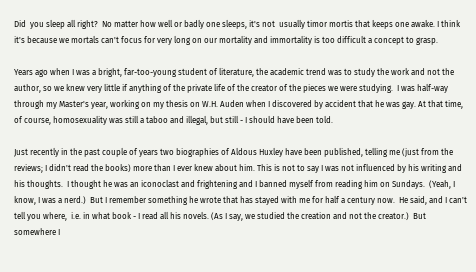Did  you sleep all right?  No matter how well or badly one sleeps, it's not  usually timor mortis that keeps one awake. I think it's because we mortals can't focus for very long on our mortality and immortality is too difficult a concept to grasp.

Years ago when I was a bright, far-too-young student of literature, the academic trend was to study the work and not the author, so we knew very little if anything of the private life of the creator of the pieces we were studying.  I was half-way through my Master's year, working on my thesis on W.H. Auden when I discovered by accident that he was gay. At that time, of course, homosexuality was still a taboo and illegal, but still - I should have been told.

Just recently in the past couple of years two biographies of Aldous Huxley have been published, telling me (just from the reviews; I didn't read the books) more than I ever knew about him. This is not to say I was not influenced by his writing and his thoughts.  I thought he was an iconoclast and frightening and I banned myself from reading him on Sundays.  (Yeah, I know, I was a nerd.)  But I remember something he wrote that has stayed with me for half a century now.  He said, and I can't tell you where,  i.e. in what book - I read all his novels. (As I say, we studied the creation and not the creator.)  But somewhere I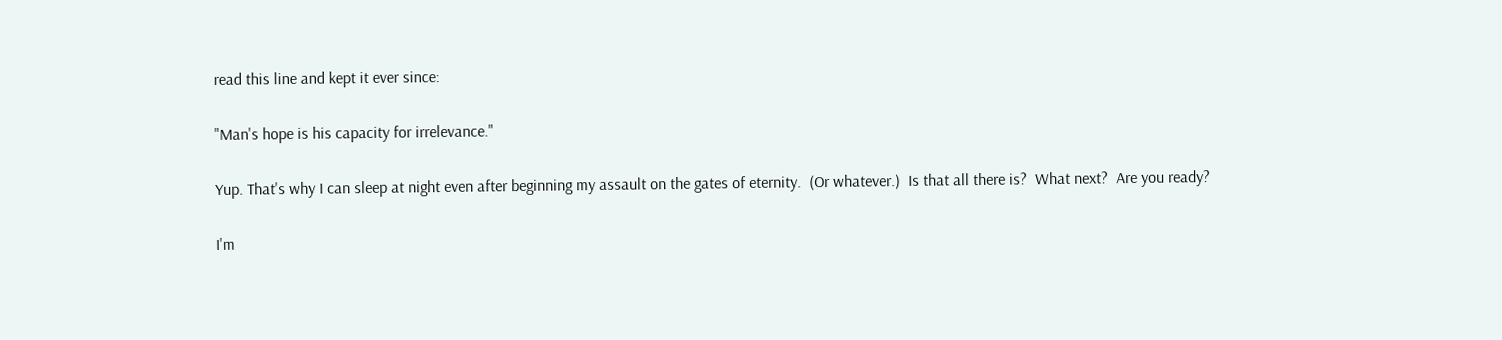read this line and kept it ever since:

"Man's hope is his capacity for irrelevance."

Yup. That's why I can sleep at night even after beginning my assault on the gates of eternity.  (Or whatever.)  Is that all there is?  What next?  Are you ready?

I'm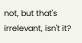not, but that's irrelevant, isn't it?